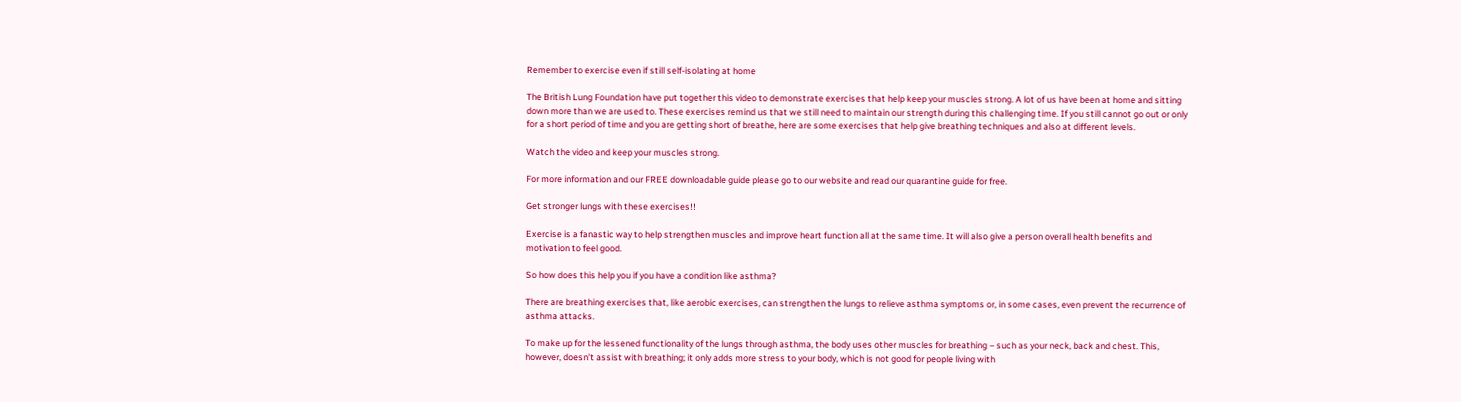Remember to exercise even if still self-isolating at home

The British Lung Foundation have put together this video to demonstrate exercises that help keep your muscles strong. A lot of us have been at home and sitting down more than we are used to. These exercises remind us that we still need to maintain our strength during this challenging time. If you still cannot go out or only for a short period of time and you are getting short of breathe, here are some exercises that help give breathing techniques and also at different levels.

Watch the video and keep your muscles strong.

For more information and our FREE downloadable guide please go to our website and read our quarantine guide for free.

Get stronger lungs with these exercises!!

Exercise is a fanastic way to help strengthen muscles and improve heart function all at the same time. It will also give a person overall health benefits and motivation to feel good.

So how does this help you if you have a condition like asthma?

There are breathing exercises that, like aerobic exercises, can strengthen the lungs to relieve asthma symptoms or, in some cases, even prevent the recurrence of asthma attacks.

To make up for the lessened functionality of the lungs through asthma, the body uses other muscles for breathing – such as your neck, back and chest. This, however, doesn’t assist with breathing; it only adds more stress to your body, which is not good for people living with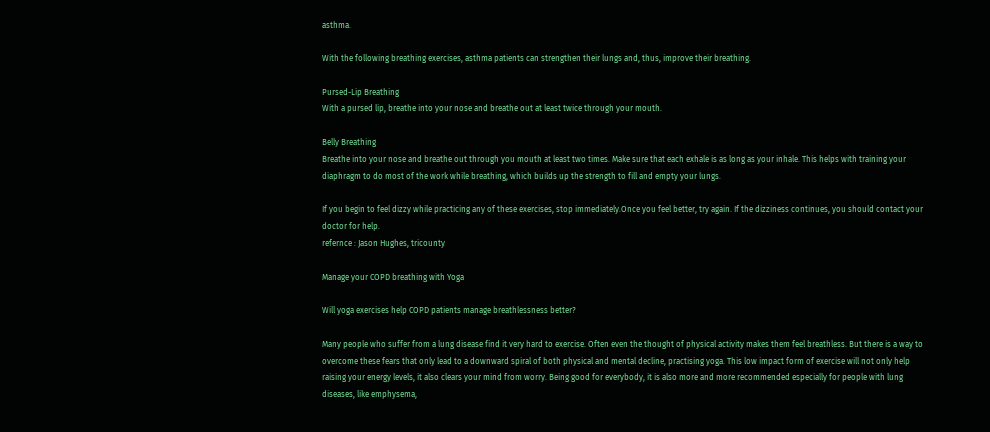asthma.

With the following breathing exercises, asthma patients can strengthen their lungs and, thus, improve their breathing.

Pursed-Lip Breathing
With a pursed lip, breathe into your nose and breathe out at least twice through your mouth.

Belly Breathing
Breathe into your nose and breathe out through you mouth at least two times. Make sure that each exhale is as long as your inhale. This helps with training your diaphragm to do most of the work while breathing, which builds up the strength to fill and empty your lungs.

If you begin to feel dizzy while practicing any of these exercises, stop immediately.Once you feel better, try again. If the dizziness continues, you should contact your doctor for help.
refernce : Jason Hughes, tricounty

Manage your COPD breathing with Yoga

Will yoga exercises help COPD patients manage breathlessness better?

Many people who suffer from a lung disease find it very hard to exercise. Often even the thought of physical activity makes them feel breathless. But there is a way to overcome these fears that only lead to a downward spiral of both physical and mental decline, practising yoga. This low impact form of exercise will not only help raising your energy levels, it also clears your mind from worry. Being good for everybody, it is also more and more recommended especially for people with lung diseases, like emphysema,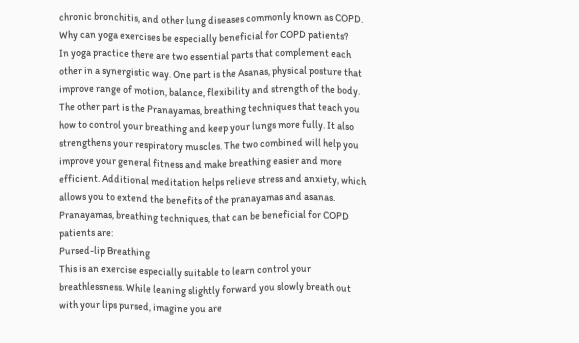chronic bronchitis, and other lung diseases commonly known as COPD.
Why can yoga exercises be especially beneficial for COPD patients?
In yoga practice there are two essential parts that complement each other in a synergistic way. One part is the Asanas, physical posture that improve range of motion, balance, flexibility and strength of the body. The other part is the Pranayamas, breathing techniques that teach you how to control your breathing and keep your lungs more fully. It also strengthens your respiratory muscles. The two combined will help you improve your general fitness and make breathing easier and more efficient. Additional meditation helps relieve stress and anxiety, which allows you to extend the benefits of the pranayamas and asanas.
Pranayamas, breathing techniques, that can be beneficial for COPD patients are:
Pursed-lip Breathing
This is an exercise especially suitable to learn control your breathlessness. While leaning slightly forward you slowly breath out with your lips pursed, imagine you are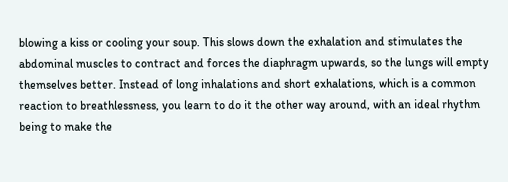blowing a kiss or cooling your soup. This slows down the exhalation and stimulates the abdominal muscles to contract and forces the diaphragm upwards, so the lungs will empty themselves better. Instead of long inhalations and short exhalations, which is a common reaction to breathlessness, you learn to do it the other way around, with an ideal rhythm being to make the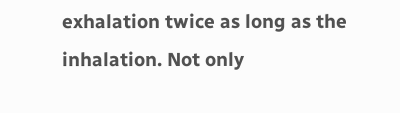exhalation twice as long as the inhalation. Not only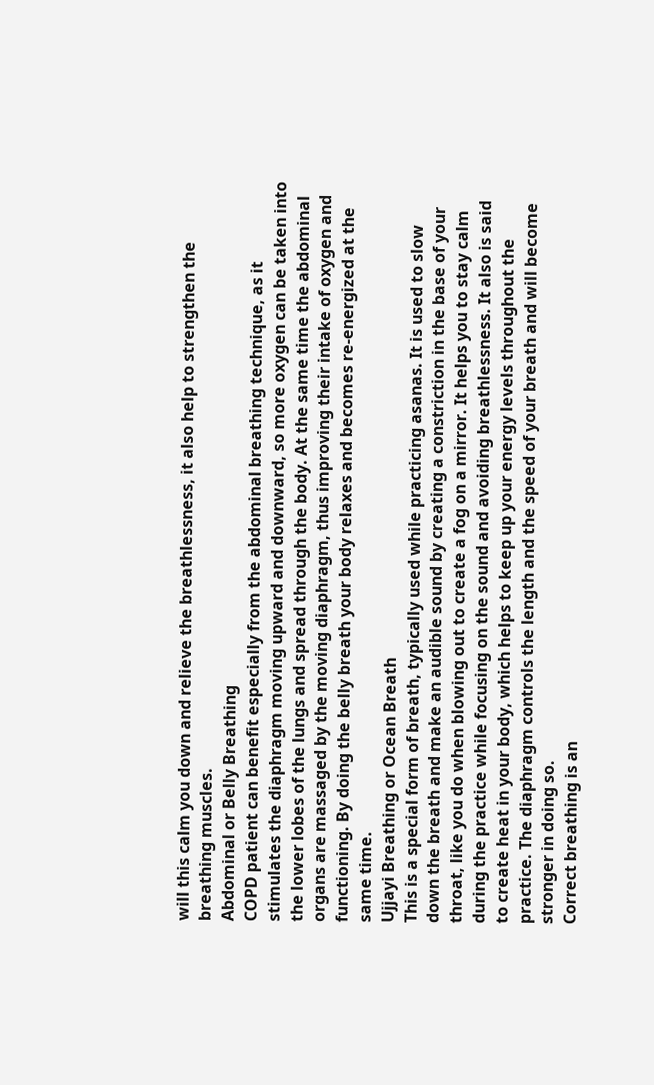will this calm you down and relieve the breathlessness, it also help to strengthen the breathing muscles.
Abdominal or Belly Breathing
COPD patient can benefit especially from the abdominal breathing technique, as it stimulates the diaphragm moving upward and downward, so more oxygen can be taken into the lower lobes of the lungs and spread through the body. At the same time the abdominal organs are massaged by the moving diaphragm, thus improving their intake of oxygen and functioning. By doing the belly breath your body relaxes and becomes re-energized at the same time.
Ujjayi Breathing or Ocean Breath
This is a special form of breath, typically used while practicing asanas. It is used to slow down the breath and make an audible sound by creating a constriction in the base of your throat, like you do when blowing out to create a fog on a mirror. It helps you to stay calm during the practice while focusing on the sound and avoiding breathlessness. It also is said to create heat in your body, which helps to keep up your energy levels throughout the practice. The diaphragm controls the length and the speed of your breath and will become stronger in doing so.
Correct breathing is an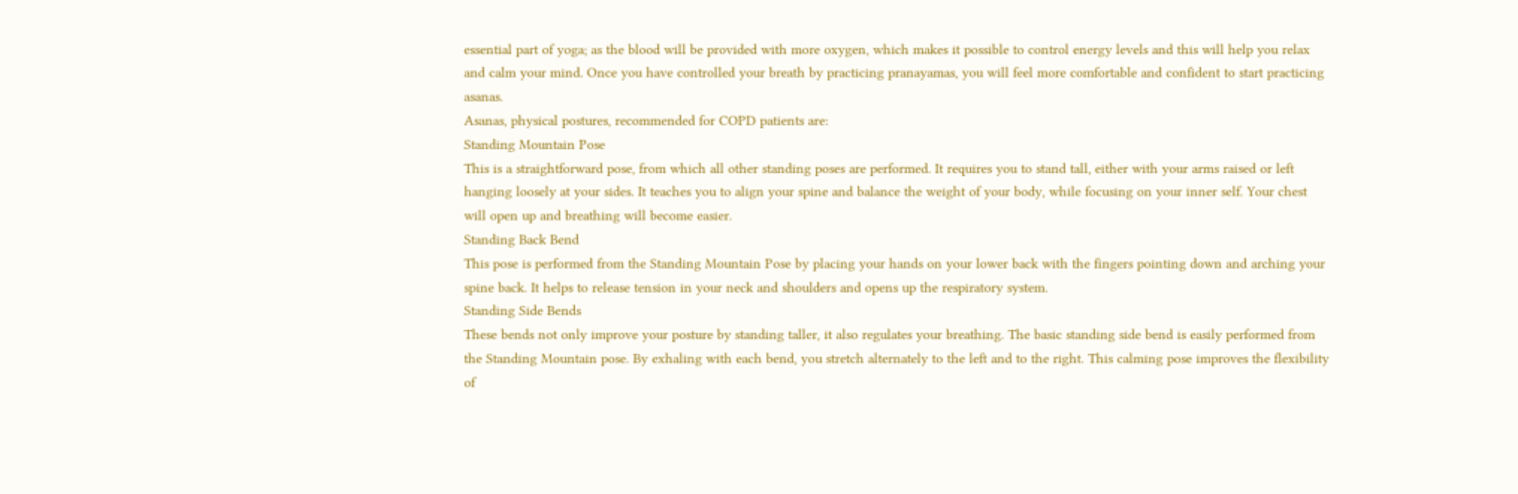essential part of yoga; as the blood will be provided with more oxygen, which makes it possible to control energy levels and this will help you relax and calm your mind. Once you have controlled your breath by practicing pranayamas, you will feel more comfortable and confident to start practicing asanas.
Asanas, physical postures, recommended for COPD patients are:
Standing Mountain Pose
This is a straightforward pose, from which all other standing poses are performed. It requires you to stand tall, either with your arms raised or left hanging loosely at your sides. It teaches you to align your spine and balance the weight of your body, while focusing on your inner self. Your chest will open up and breathing will become easier.
Standing Back Bend
This pose is performed from the Standing Mountain Pose by placing your hands on your lower back with the fingers pointing down and arching your spine back. It helps to release tension in your neck and shoulders and opens up the respiratory system.
Standing Side Bends
These bends not only improve your posture by standing taller, it also regulates your breathing. The basic standing side bend is easily performed from the Standing Mountain pose. By exhaling with each bend, you stretch alternately to the left and to the right. This calming pose improves the flexibility of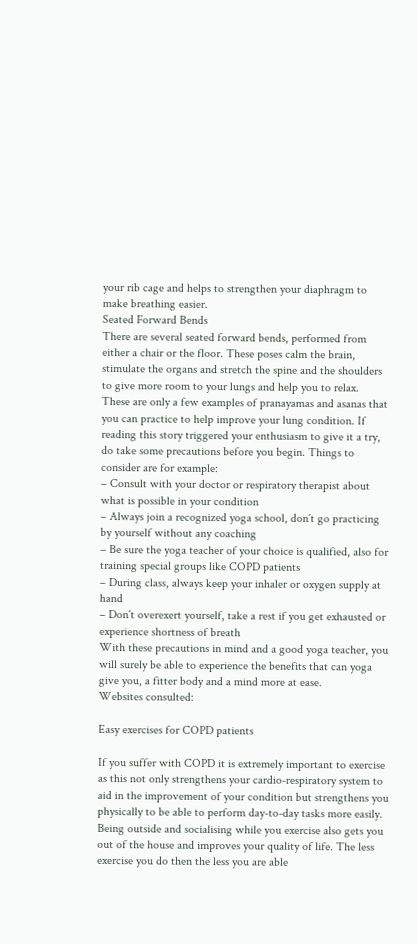your rib cage and helps to strengthen your diaphragm to make breathing easier.
Seated Forward Bends
There are several seated forward bends, performed from either a chair or the floor. These poses calm the brain, stimulate the organs and stretch the spine and the shoulders to give more room to your lungs and help you to relax.
These are only a few examples of pranayamas and asanas that you can practice to help improve your lung condition. If reading this story triggered your enthusiasm to give it a try, do take some precautions before you begin. Things to consider are for example:
– Consult with your doctor or respiratory therapist about what is possible in your condition
– Always join a recognized yoga school, don´t go practicing by yourself without any coaching
– Be sure the yoga teacher of your choice is qualified, also for training special groups like COPD patients
– During class, always keep your inhaler or oxygen supply at hand
– Don´t overexert yourself, take a rest if you get exhausted or experience shortness of breath
With these precautions in mind and a good yoga teacher, you will surely be able to experience the benefits that can yoga give you, a fitter body and a mind more at ease.
Websites consulted:

Easy exercises for COPD patients

If you suffer with COPD it is extremely important to exercise as this not only strengthens your cardio-respiratory system to aid in the improvement of your condition but strengthens you physically to be able to perform day-to-day tasks more easily. Being outside and socialising while you exercise also gets you out of the house and improves your quality of life. The less exercise you do then the less you are able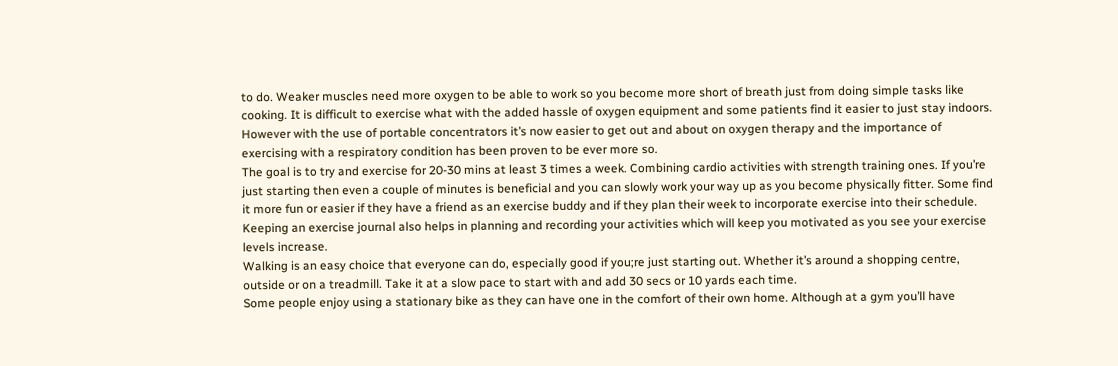to do. Weaker muscles need more oxygen to be able to work so you become more short of breath just from doing simple tasks like cooking. It is difficult to exercise what with the added hassle of oxygen equipment and some patients find it easier to just stay indoors. However with the use of portable concentrators it’s now easier to get out and about on oxygen therapy and the importance of exercising with a respiratory condition has been proven to be ever more so.
The goal is to try and exercise for 20-30 mins at least 3 times a week. Combining cardio activities with strength training ones. If you’re just starting then even a couple of minutes is beneficial and you can slowly work your way up as you become physically fitter. Some find it more fun or easier if they have a friend as an exercise buddy and if they plan their week to incorporate exercise into their schedule. Keeping an exercise journal also helps in planning and recording your activities which will keep you motivated as you see your exercise levels increase.
Walking is an easy choice that everyone can do, especially good if you;re just starting out. Whether it’s around a shopping centre, outside or on a treadmill. Take it at a slow pace to start with and add 30 secs or 10 yards each time.
Some people enjoy using a stationary bike as they can have one in the comfort of their own home. Although at a gym you’ll have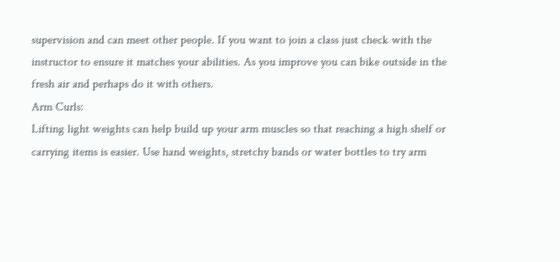supervision and can meet other people. If you want to join a class just check with the instructor to ensure it matches your abilities. As you improve you can bike outside in the fresh air and perhaps do it with others.
Arm Curls:
Lifting light weights can help build up your arm muscles so that reaching a high shelf or carrying items is easier. Use hand weights, stretchy bands or water bottles to try arm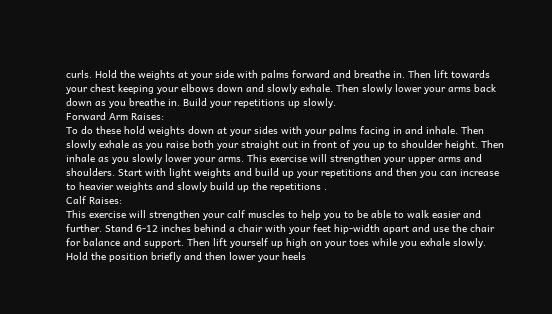curls. Hold the weights at your side with palms forward and breathe in. Then lift towards your chest keeping your elbows down and slowly exhale. Then slowly lower your arms back down as you breathe in. Build your repetitions up slowly.
Forward Arm Raises:
To do these hold weights down at your sides with your palms facing in and inhale. Then slowly exhale as you raise both your straight out in front of you up to shoulder height. Then inhale as you slowly lower your arms. This exercise will strengthen your upper arms and shoulders. Start with light weights and build up your repetitions and then you can increase to heavier weights and slowly build up the repetitions .
Calf Raises:
This exercise will strengthen your calf muscles to help you to be able to walk easier and further. Stand 6-12 inches behind a chair with your feet hip-width apart and use the chair for balance and support. Then lift yourself up high on your toes while you exhale slowly. Hold the position briefly and then lower your heels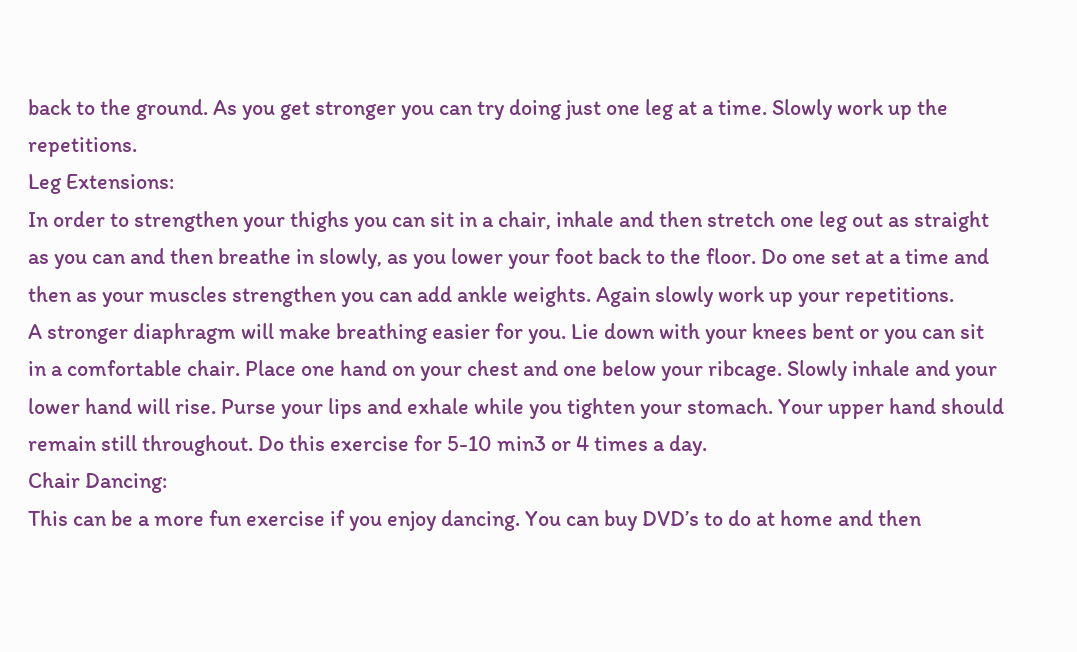back to the ground. As you get stronger you can try doing just one leg at a time. Slowly work up the repetitions.
Leg Extensions:
In order to strengthen your thighs you can sit in a chair, inhale and then stretch one leg out as straight as you can and then breathe in slowly, as you lower your foot back to the floor. Do one set at a time and then as your muscles strengthen you can add ankle weights. Again slowly work up your repetitions.
A stronger diaphragm will make breathing easier for you. Lie down with your knees bent or you can sit in a comfortable chair. Place one hand on your chest and one below your ribcage. Slowly inhale and your lower hand will rise. Purse your lips and exhale while you tighten your stomach. Your upper hand should remain still throughout. Do this exercise for 5-10 min3 or 4 times a day.
Chair Dancing:
This can be a more fun exercise if you enjoy dancing. You can buy DVD’s to do at home and then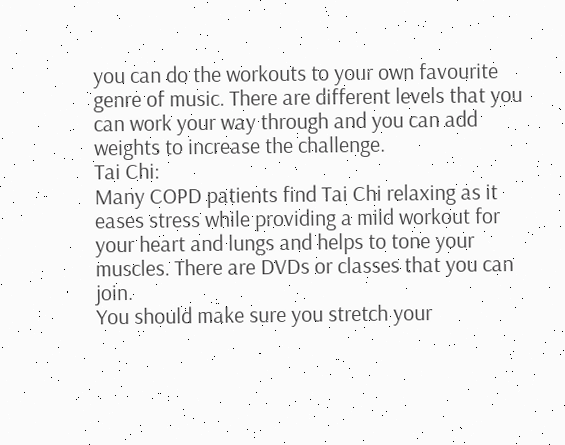you can do the workouts to your own favourite genre of music. There are different levels that you can work your way through and you can add weights to increase the challenge.
Tai Chi:
Many COPD patients find Tai Chi relaxing as it eases stress while providing a mild workout for your heart and lungs and helps to tone your muscles. There are DVDs or classes that you can join.
You should make sure you stretch your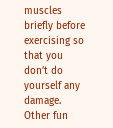muscles briefly before exercising so that you don’t do yourself any damage.
Other fun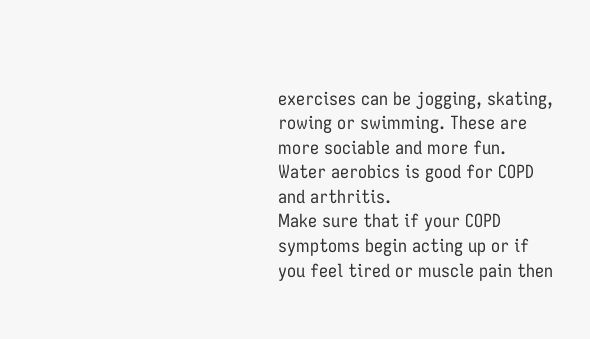exercises can be jogging, skating, rowing or swimming. These are more sociable and more fun. Water aerobics is good for COPD and arthritis.
Make sure that if your COPD symptoms begin acting up or if you feel tired or muscle pain then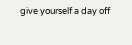give yourself a day off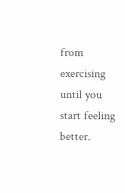from exercising until you start feeling better.